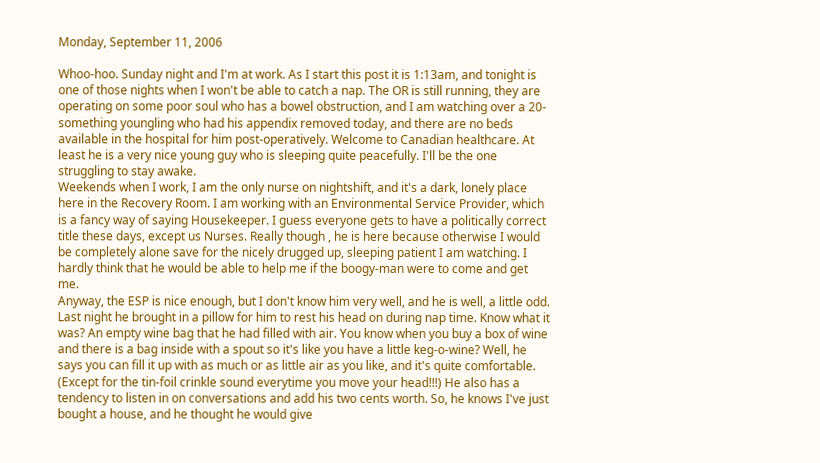Monday, September 11, 2006

Whoo-hoo. Sunday night and I'm at work. As I start this post it is 1:13am, and tonight is one of those nights when I won't be able to catch a nap. The OR is still running, they are operating on some poor soul who has a bowel obstruction, and I am watching over a 20-something youngling who had his appendix removed today, and there are no beds available in the hospital for him post-operatively. Welcome to Canadian healthcare. At least he is a very nice young guy who is sleeping quite peacefully. I'll be the one struggling to stay awake.
Weekends when I work, I am the only nurse on nightshift, and it's a dark, lonely place here in the Recovery Room. I am working with an Environmental Service Provider, which is a fancy way of saying Housekeeper. I guess everyone gets to have a politically correct title these days, except us Nurses. Really though , he is here because otherwise I would be completely alone save for the nicely drugged up, sleeping patient I am watching. I hardly think that he would be able to help me if the boogy-man were to come and get me.
Anyway, the ESP is nice enough, but I don't know him very well, and he is well, a little odd. Last night he brought in a pillow for him to rest his head on during nap time. Know what it was? An empty wine bag that he had filled with air. You know when you buy a box of wine and there is a bag inside with a spout so it's like you have a little keg-o-wine? Well, he says you can fill it up with as much or as little air as you like, and it's quite comfortable. (Except for the tin-foil crinkle sound everytime you move your head!!!) He also has a tendency to listen in on conversations and add his two cents worth. So, he knows I've just bought a house, and he thought he would give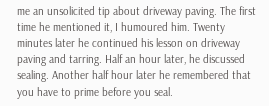me an unsolicited tip about driveway paving. The first time he mentioned it, I humoured him. Twenty minutes later he continued his lesson on driveway paving and tarring. Half an hour later, he discussed sealing. Another half hour later he remembered that you have to prime before you seal.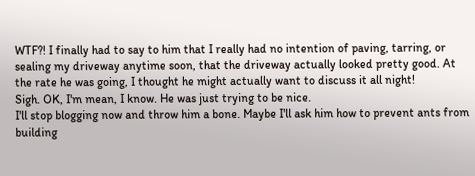WTF?! I finally had to say to him that I really had no intention of paving, tarring, or sealing my driveway anytime soon, that the driveway actually looked pretty good. At the rate he was going, I thought he might actually want to discuss it all night!
Sigh. OK, I'm mean, I know. He was just trying to be nice.
I'll stop blogging now and throw him a bone. Maybe I'll ask him how to prevent ants from building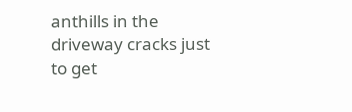anthills in the driveway cracks just to get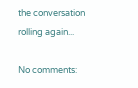the conversation rolling again...

No comments: